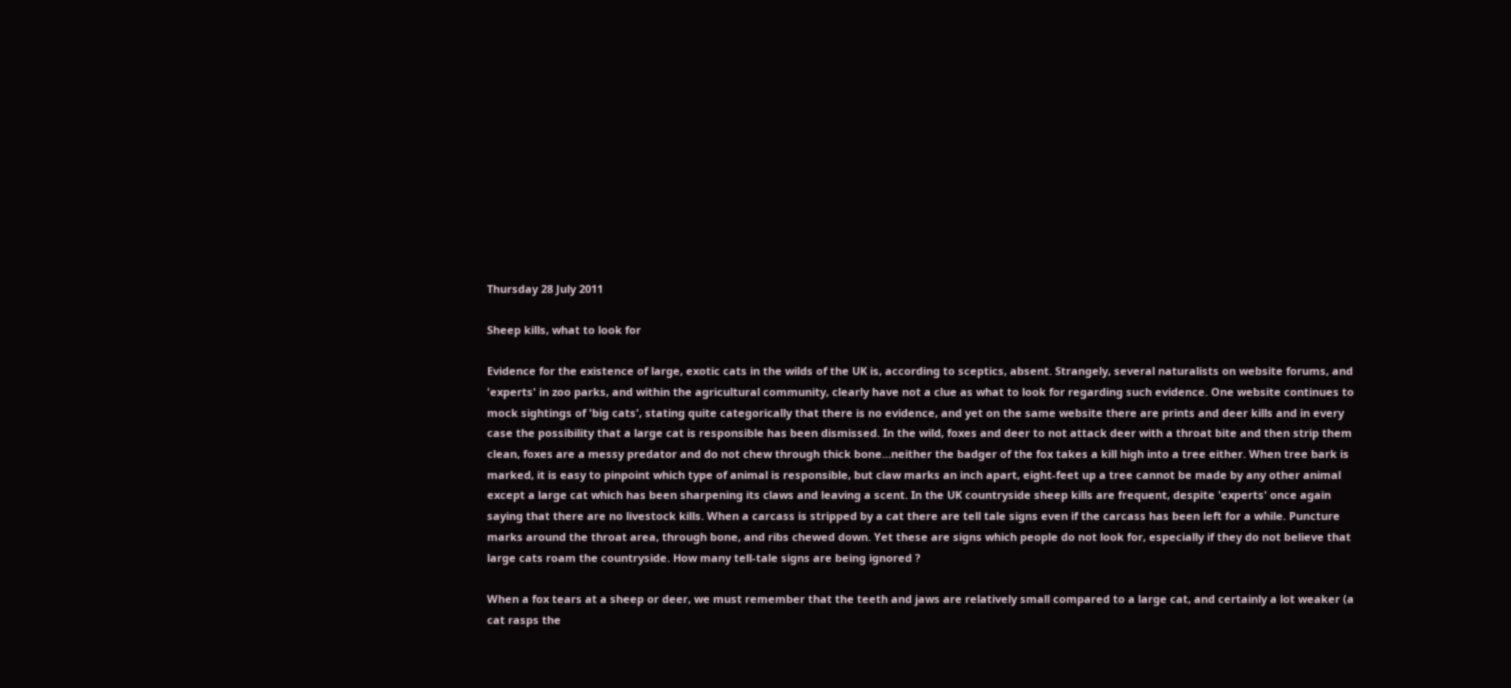Thursday 28 July 2011

Sheep kills, what to look for

Evidence for the existence of large, exotic cats in the wilds of the UK is, according to sceptics, absent. Strangely, several naturalists on website forums, and 'experts' in zoo parks, and within the agricultural community, clearly have not a clue as what to look for regarding such evidence. One website continues to mock sightings of 'big cats', stating quite categorically that there is no evidence, and yet on the same website there are prints and deer kills and in every case the possibility that a large cat is responsible has been dismissed. In the wild, foxes and deer to not attack deer with a throat bite and then strip them clean, foxes are a messy predator and do not chew through thick bone...neither the badger of the fox takes a kill high into a tree either. When tree bark is marked, it is easy to pinpoint which type of animal is responsible, but claw marks an inch apart, eight-feet up a tree cannot be made by any other animal except a large cat which has been sharpening its claws and leaving a scent. In the UK countryside sheep kills are frequent, despite 'experts' once again saying that there are no livestock kills. When a carcass is stripped by a cat there are tell tale signs even if the carcass has been left for a while. Puncture marks around the throat area, through bone, and ribs chewed down. Yet these are signs which people do not look for, especially if they do not believe that large cats roam the countryside. How many tell-tale signs are being ignored ?

When a fox tears at a sheep or deer, we must remember that the teeth and jaws are relatively small compared to a large cat, and certainly a lot weaker (a cat rasps the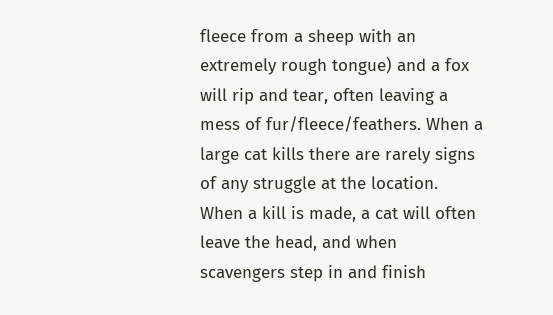fleece from a sheep with an extremely rough tongue) and a fox will rip and tear, often leaving a mess of fur/fleece/feathers. When a large cat kills there are rarely signs of any struggle at the location. When a kill is made, a cat will often leave the head, and when scavengers step in and finish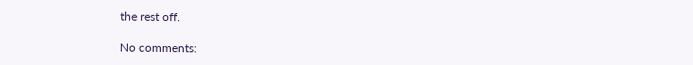the rest off.

No comments: